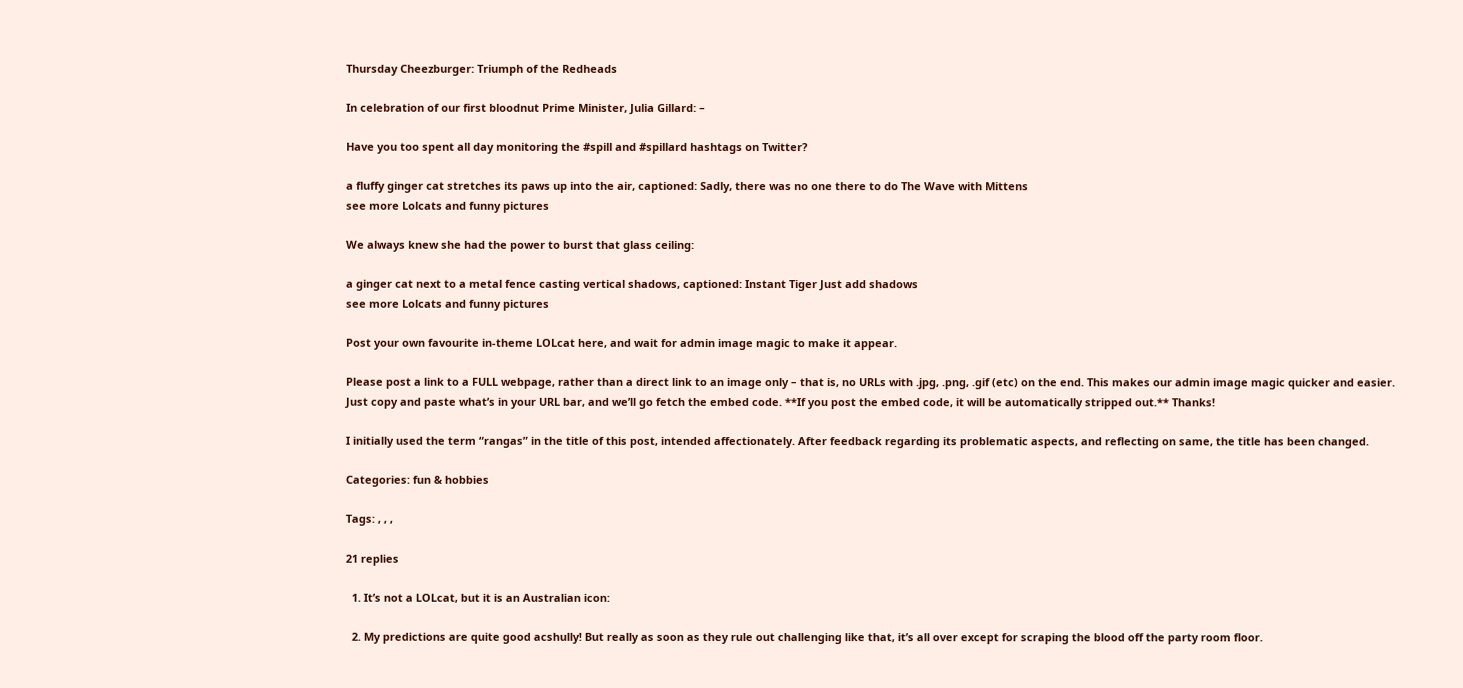Thursday Cheezburger: Triumph of the Redheads

In celebration of our first bloodnut Prime Minister, Julia Gillard: –

Have you too spent all day monitoring the #spill and #spillard hashtags on Twitter?

a fluffy ginger cat stretches its paws up into the air, captioned: Sadly, there was no one there to do The Wave with Mittens
see more Lolcats and funny pictures

We always knew she had the power to burst that glass ceiling:

a ginger cat next to a metal fence casting vertical shadows, captioned: Instant Tiger Just add shadows
see more Lolcats and funny pictures

Post your own favourite in-theme LOLcat here, and wait for admin image magic to make it appear.

Please post a link to a FULL webpage, rather than a direct link to an image only – that is, no URLs with .jpg, .png, .gif (etc) on the end. This makes our admin image magic quicker and easier. Just copy and paste what’s in your URL bar, and we’ll go fetch the embed code. **If you post the embed code, it will be automatically stripped out.** Thanks!

I initially used the term “rangas” in the title of this post, intended affectionately. After feedback regarding its problematic aspects, and reflecting on same, the title has been changed.

Categories: fun & hobbies

Tags: , , ,

21 replies

  1. It’s not a LOLcat, but it is an Australian icon:

  2. My predictions are quite good acshully! But really as soon as they rule out challenging like that, it’s all over except for scraping the blood off the party room floor.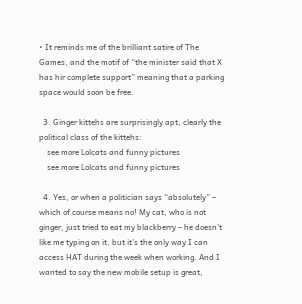• It reminds me of the brilliant satire of The Games, and the motif of “the minister said that X has hir complete support” meaning that a parking space would soon be free.

  3. Ginger kittehs are surprisingly apt, clearly the political class of the kittehs:
    see more Lolcats and funny pictures
    see more Lolcats and funny pictures

  4. Yes, or when a politician says “absolutely” – which of course means no! My cat, who is not ginger, just tried to eat my blackberry – he doesn’t like me typing on it, but it’s the only way I can access HAT during the week when working. And I wanted to say the new mobile setup is great,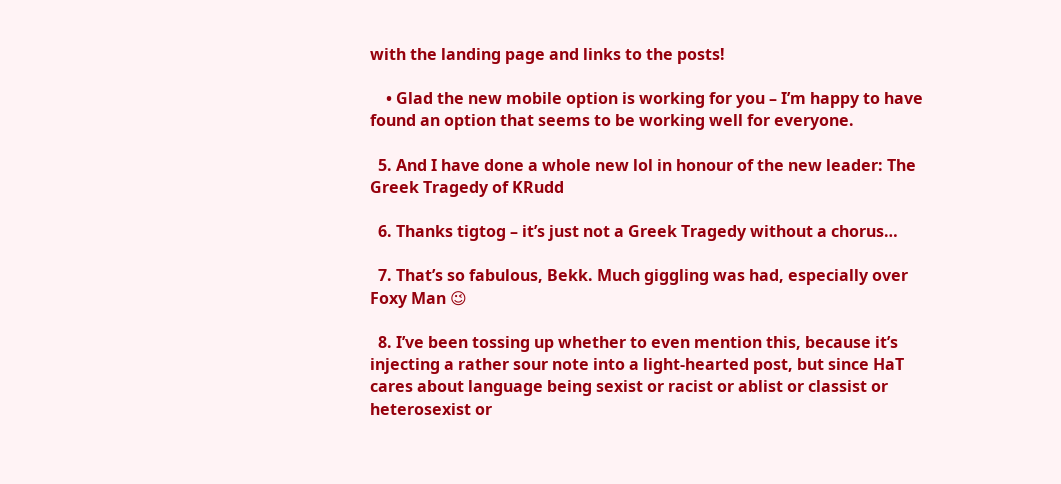with the landing page and links to the posts!

    • Glad the new mobile option is working for you – I’m happy to have found an option that seems to be working well for everyone.

  5. And I have done a whole new lol in honour of the new leader: The Greek Tragedy of KRudd

  6. Thanks tigtog – it’s just not a Greek Tragedy without a chorus…

  7. That’s so fabulous, Bekk. Much giggling was had, especially over Foxy Man 😉

  8. I’ve been tossing up whether to even mention this, because it’s injecting a rather sour note into a light-hearted post, but since HaT cares about language being sexist or racist or ablist or classist or heterosexist or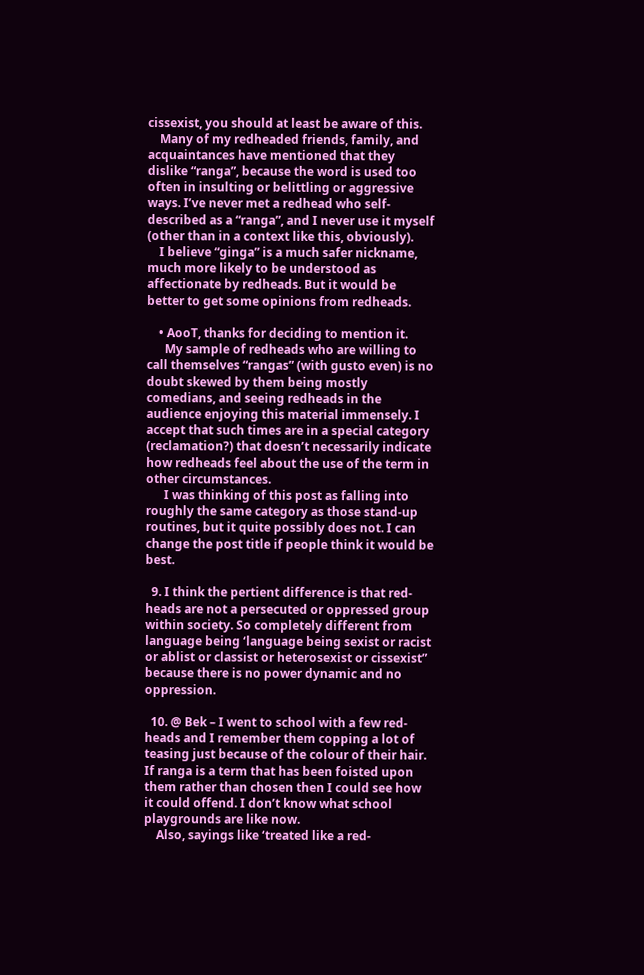cissexist, you should at least be aware of this.
    Many of my redheaded friends, family, and acquaintances have mentioned that they dislike “ranga”, because the word is used too often in insulting or belittling or aggressive ways. I’ve never met a redhead who self-described as a “ranga”, and I never use it myself (other than in a context like this, obviously).
    I believe “ginga” is a much safer nickname, much more likely to be understood as affectionate by redheads. But it would be better to get some opinions from redheads.

    • AooT, thanks for deciding to mention it.
      My sample of redheads who are willing to call themselves “rangas” (with gusto even) is no doubt skewed by them being mostly comedians, and seeing redheads in the audience enjoying this material immensely. I accept that such times are in a special category (reclamation?) that doesn’t necessarily indicate how redheads feel about the use of the term in other circumstances.
      I was thinking of this post as falling into roughly the same category as those stand-up routines, but it quite possibly does not. I can change the post title if people think it would be best.

  9. I think the pertient difference is that red-heads are not a persecuted or oppressed group within society. So completely different from language being ‘language being sexist or racist or ablist or classist or heterosexist or cissexist” because there is no power dynamic and no oppression.

  10. @ Bek – I went to school with a few red-heads and I remember them copping a lot of teasing just because of the colour of their hair. If ranga is a term that has been foisted upon them rather than chosen then I could see how it could offend. I don’t know what school playgrounds are like now.
    Also, sayings like ‘treated like a red-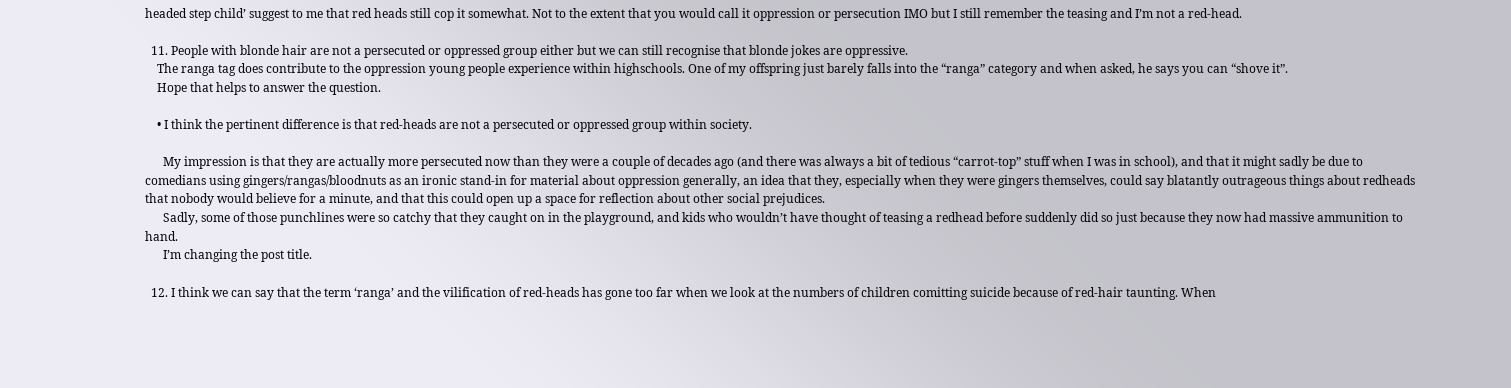headed step child’ suggest to me that red heads still cop it somewhat. Not to the extent that you would call it oppression or persecution IMO but I still remember the teasing and I’m not a red-head.

  11. People with blonde hair are not a persecuted or oppressed group either but we can still recognise that blonde jokes are oppressive.
    The ranga tag does contribute to the oppression young people experience within highschools. One of my offspring just barely falls into the “ranga” category and when asked, he says you can “shove it”.
    Hope that helps to answer the question.

    • I think the pertinent difference is that red-heads are not a persecuted or oppressed group within society.

      My impression is that they are actually more persecuted now than they were a couple of decades ago (and there was always a bit of tedious “carrot-top” stuff when I was in school), and that it might sadly be due to comedians using gingers/rangas/bloodnuts as an ironic stand-in for material about oppression generally, an idea that they, especially when they were gingers themselves, could say blatantly outrageous things about redheads that nobody would believe for a minute, and that this could open up a space for reflection about other social prejudices.
      Sadly, some of those punchlines were so catchy that they caught on in the playground, and kids who wouldn’t have thought of teasing a redhead before suddenly did so just because they now had massive ammunition to hand.
      I’m changing the post title.

  12. I think we can say that the term ‘ranga’ and the vilification of red-heads has gone too far when we look at the numbers of children comitting suicide because of red-hair taunting. When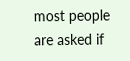most people are asked if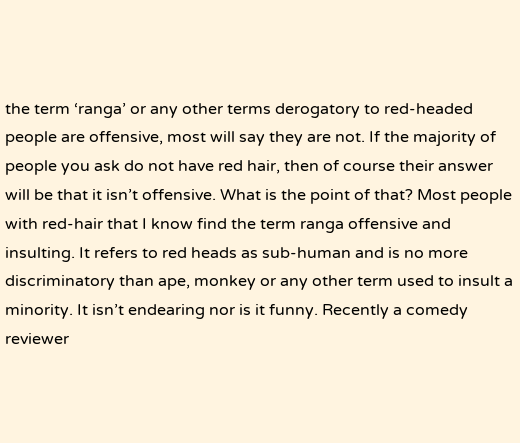the term ‘ranga’ or any other terms derogatory to red-headed people are offensive, most will say they are not. If the majority of people you ask do not have red hair, then of course their answer will be that it isn’t offensive. What is the point of that? Most people with red-hair that I know find the term ranga offensive and insulting. It refers to red heads as sub-human and is no more discriminatory than ape, monkey or any other term used to insult a minority. It isn’t endearing nor is it funny. Recently a comedy reviewer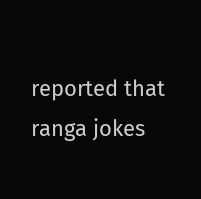reported that ranga jokes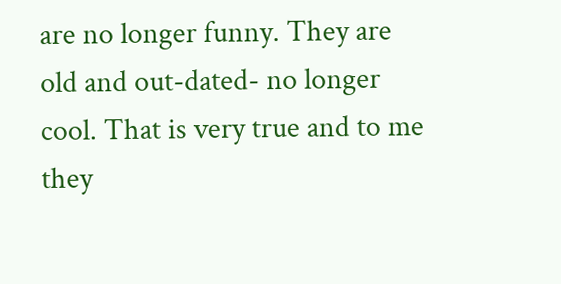are no longer funny. They are old and out-dated- no longer cool. That is very true and to me they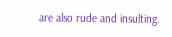are also rude and insulting.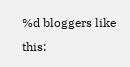%d bloggers like this: